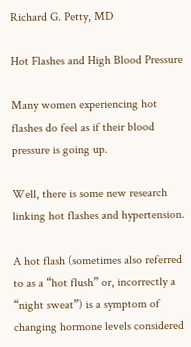Richard G. Petty, MD

Hot Flashes and High Blood Pressure

Many women experiencing hot flashes do feel as if their blood pressure is going up.

Well, there is some new research linking hot flashes and hypertension.

A hot flash (sometimes also referred to as a “hot flush” or, incorrectly a “night sweat”) is a symptom of changing hormone levels considered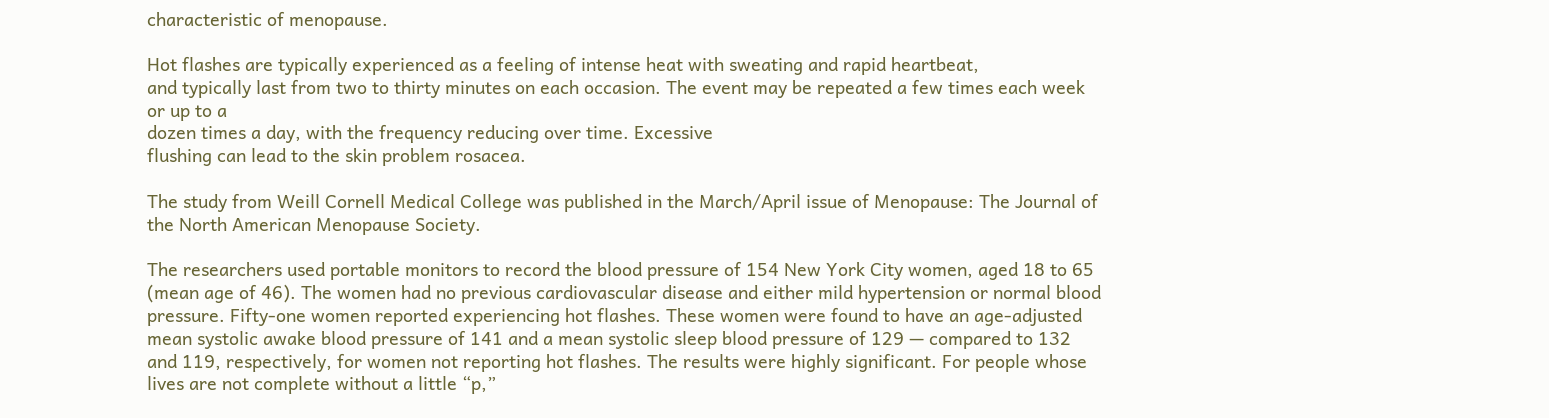characteristic of menopause.

Hot flashes are typically experienced as a feeling of intense heat with sweating and rapid heartbeat,
and typically last from two to thirty minutes on each occasion. The event may be repeated a few times each week or up to a
dozen times a day, with the frequency reducing over time. Excessive
flushing can lead to the skin problem rosacea.

The study from Weill Cornell Medical College was published in the March/April issue of Menopause: The Journal of the North American Menopause Society.

The researchers used portable monitors to record the blood pressure of 154 New York City women, aged 18 to 65 (mean age of 46). The women had no previous cardiovascular disease and either mild hypertension or normal blood pressure. Fifty-one women reported experiencing hot flashes. These women were found to have an age-adjusted mean systolic awake blood pressure of 141 and a mean systolic sleep blood pressure of 129 — compared to 132 and 119, respectively, for women not reporting hot flashes. The results were highly significant. For people whose lives are not complete without a little “p,”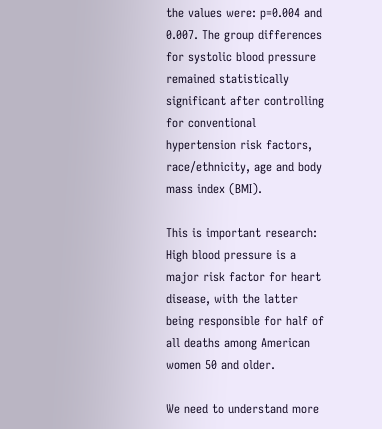the values were: p=0.004 and 0.007. The group differences for systolic blood pressure remained statistically significant after controlling for conventional hypertension risk factors, race/ethnicity, age and body mass index (BMI).

This is important research: High blood pressure is a major risk factor for heart disease, with the latter being responsible for half of all deaths among American women 50 and older.

We need to understand more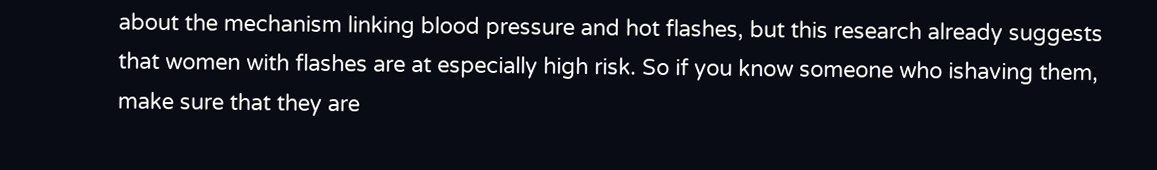about the mechanism linking blood pressure and hot flashes, but this research already suggests that women with flashes are at especially high risk. So if you know someone who ishaving them, make sure that they are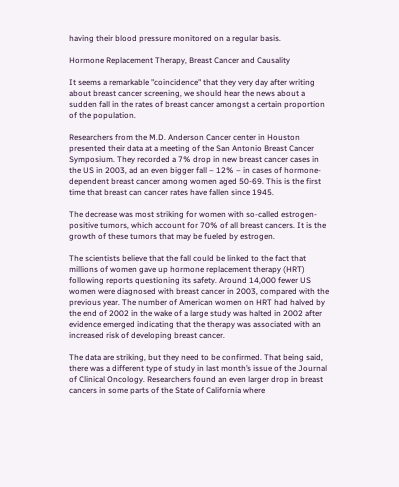having their blood pressure monitored on a regular basis.

Hormone Replacement Therapy, Breast Cancer and Causality

It seems a remarkable "coincidence" that they very day after writing about breast cancer screening, we should hear the news about a sudden fall in the rates of breast cancer amongst a certain proportion of the population.

Researchers from the M.D. Anderson Cancer center in Houston presented their data at a meeting of the San Antonio Breast Cancer Symposium. They recorded a 7% drop in new breast cancer cases in the US in 2003, ad an even bigger fall – 12% – in cases of hormone-dependent breast cancer among women aged 50-69. This is the first time that breast can cancer rates have fallen since 1945.

The decrease was most striking for women with so-called estrogen-positive tumors, which account for 70% of all breast cancers. It is the growth of these tumors that may be fueled by estrogen.

The scientists believe that the fall could be linked to the fact that millions of women gave up hormone replacement therapy (HRT) following reports questioning its safety. Around 14,000 fewer US women were diagnosed with breast cancer in 2003, compared with the previous year. The number of American women on HRT had halved by the end of 2002 in the wake of a large study was halted in 2002 after evidence emerged indicating that the therapy was associated with an increased risk of developing breast cancer.

The data are striking, but they need to be confirmed. That being said, there was a different type of study in last month’s issue of the Journal of Clinical Oncology. Researchers found an even larger drop in breast cancers in some parts of the State of California where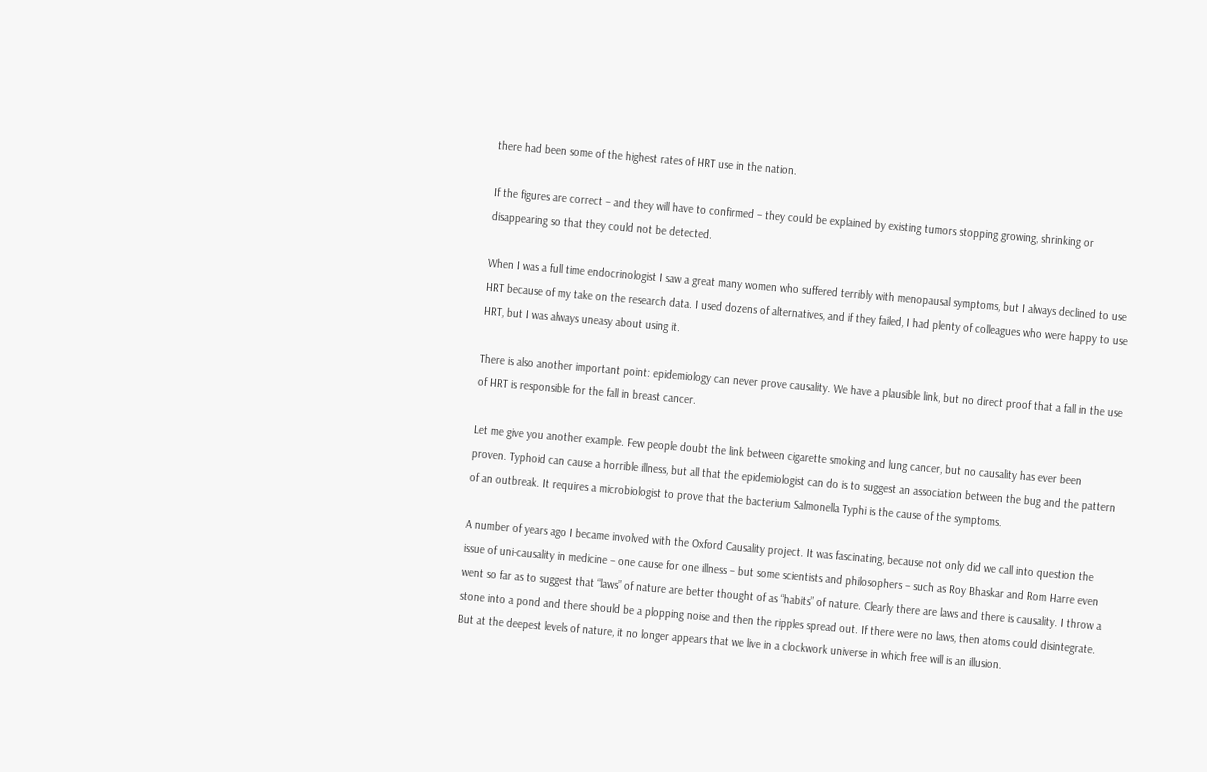there had been some of the highest rates of HRT use in the nation.

If the figures are correct – and they will have to confirmed – they could be explained by existing tumors stopping growing, shrinking or disappearing so that they could not be detected.

When I was a full time endocrinologist I saw a great many women who suffered terribly with menopausal symptoms, but I always declined to use HRT because of my take on the research data. I used dozens of alternatives, and if they failed, I had plenty of colleagues who were happy to use HRT, but I was always uneasy about using it.

There is also another important point: epidemiology can never prove causality. We have a plausible link, but no direct proof that a fall in the use of HRT is responsible for the fall in breast cancer.

Let me give you another example. Few people doubt the link between cigarette smoking and lung cancer, but no causality has ever been proven. Typhoid can cause a horrible illness, but all that the epidemiologist can do is to suggest an association between the bug and the pattern of an outbreak. It requires a microbiologist to prove that the bacterium Salmonella Typhi is the cause of the symptoms.

A number of years ago I became involved with the Oxford Causality project. It was fascinating, because not only did we call into question the issue of uni-causality in medicine – one cause for one illness – but some scientists and philosophers – such as Roy Bhaskar and Rom Harre even went so far as to suggest that “laws” of nature are better thought of as “habits” of nature. Clearly there are laws and there is causality. I throw a stone into a pond and there should be a plopping noise and then the ripples spread out. If there were no laws, then atoms could disintegrate. But at the deepest levels of nature, it no longer appears that we live in a clockwork universe in which free will is an illusion.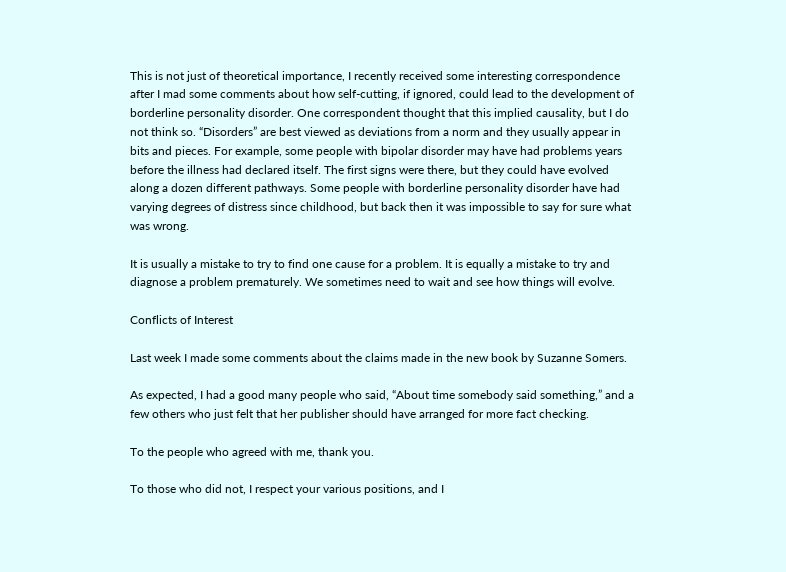This is not just of theoretical importance, I recently received some interesting correspondence after I mad some comments about how self-cutting, if ignored, could lead to the development of borderline personality disorder. One correspondent thought that this implied causality, but I do not think so. “Disorders” are best viewed as deviations from a norm and they usually appear in bits and pieces. For example, some people with bipolar disorder may have had problems years before the illness had declared itself. The first signs were there, but they could have evolved along a dozen different pathways. Some people with borderline personality disorder have had varying degrees of distress since childhood, but back then it was impossible to say for sure what was wrong.

It is usually a mistake to try to find one cause for a problem. It is equally a mistake to try and diagnose a problem prematurely. We sometimes need to wait and see how things will evolve.

Conflicts of Interest

Last week I made some comments about the claims made in the new book by Suzanne Somers.

As expected, I had a good many people who said, “About time somebody said something,” and a few others who just felt that her publisher should have arranged for more fact checking.

To the people who agreed with me, thank you.

To those who did not, I respect your various positions, and I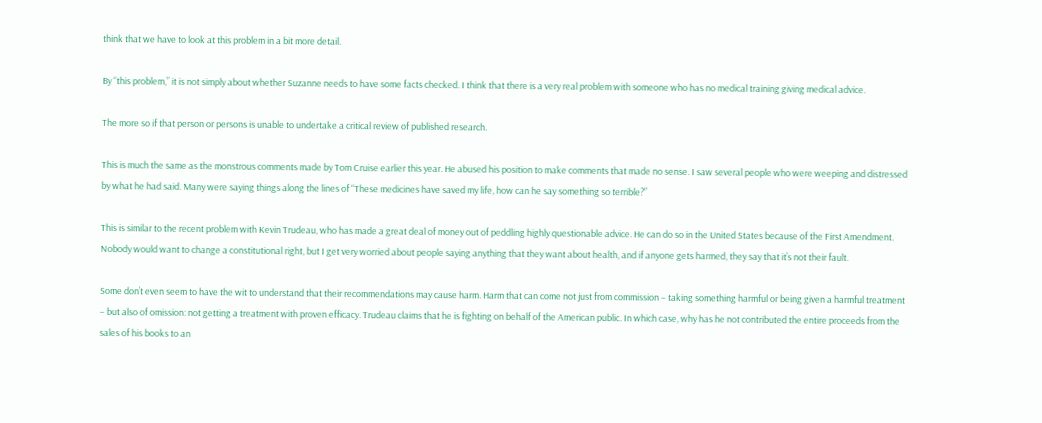think that we have to look at this problem in a bit more detail.

By “this problem,” it is not simply about whether Suzanne needs to have some facts checked. I think that there is a very real problem with someone who has no medical training giving medical advice.

The more so if that person or persons is unable to undertake a critical review of published research.

This is much the same as the monstrous comments made by Tom Cruise earlier this year. He abused his position to make comments that made no sense. I saw several people who were weeping and distressed by what he had said. Many were saying things along the lines of “These medicines have saved my life, how can he say something so terrible?”

This is similar to the recent problem with Kevin Trudeau, who has made a great deal of money out of peddling highly questionable advice. He can do so in the United States because of the First Amendment. Nobody would want to change a constitutional right, but I get very worried about people saying anything that they want about health, and if anyone gets harmed, they say that it’s not their fault.

Some don’t even seem to have the wit to understand that their recommendations may cause harm. Harm that can come not just from commission – taking something harmful or being given a harmful treatment – but also of omission: not getting a treatment with proven efficacy. Trudeau claims that he is fighting on behalf of the American public. In which case, why has he not contributed the entire proceeds from the sales of his books to an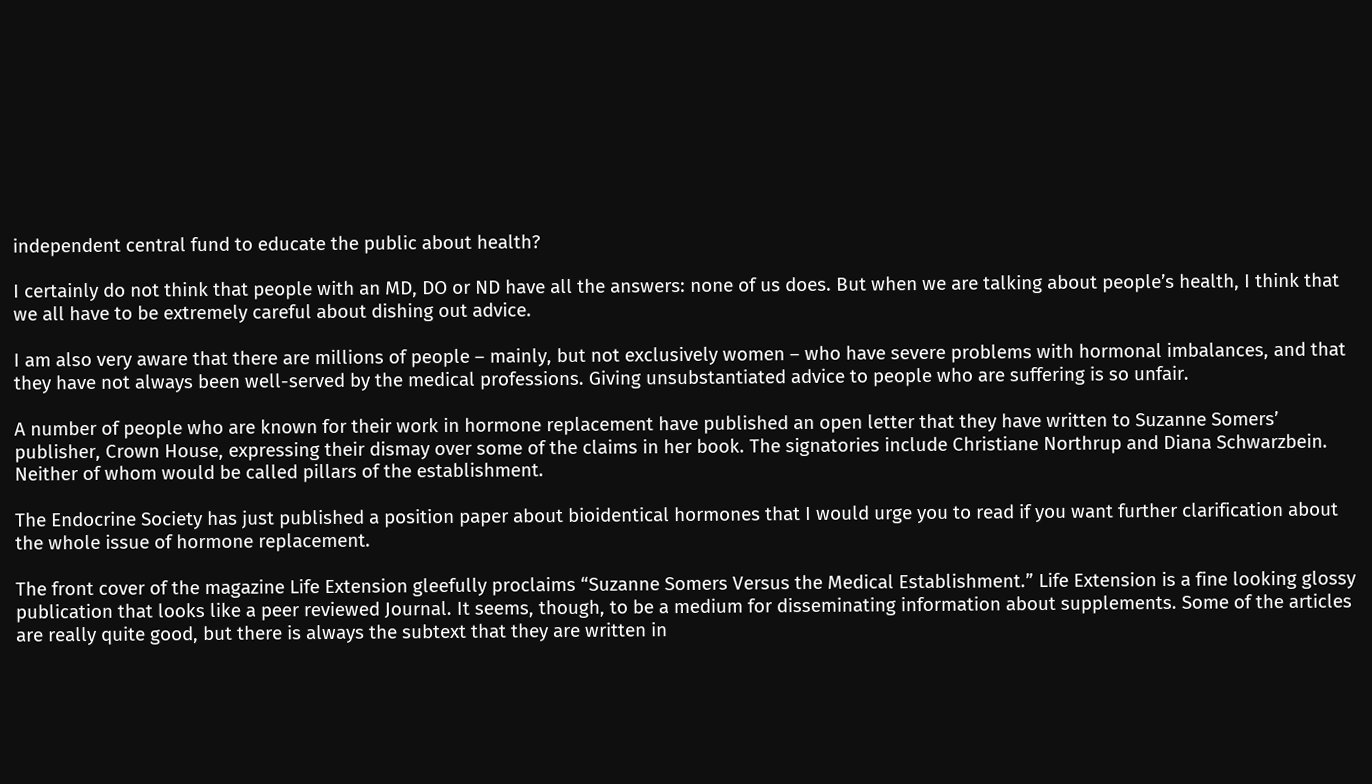independent central fund to educate the public about health?

I certainly do not think that people with an MD, DO or ND have all the answers: none of us does. But when we are talking about people’s health, I think that we all have to be extremely careful about dishing out advice.

I am also very aware that there are millions of people – mainly, but not exclusively women – who have severe problems with hormonal imbalances, and that they have not always been well-served by the medical professions. Giving unsubstantiated advice to people who are suffering is so unfair.

A number of people who are known for their work in hormone replacement have published an open letter that they have written to Suzanne Somers’ publisher, Crown House, expressing their dismay over some of the claims in her book. The signatories include Christiane Northrup and Diana Schwarzbein. Neither of whom would be called pillars of the establishment.

The Endocrine Society has just published a position paper about bioidentical hormones that I would urge you to read if you want further clarification about the whole issue of hormone replacement.

The front cover of the magazine Life Extension gleefully proclaims “Suzanne Somers Versus the Medical Establishment.” Life Extension is a fine looking glossy publication that looks like a peer reviewed Journal. It seems, though, to be a medium for disseminating information about supplements. Some of the articles are really quite good, but there is always the subtext that they are written in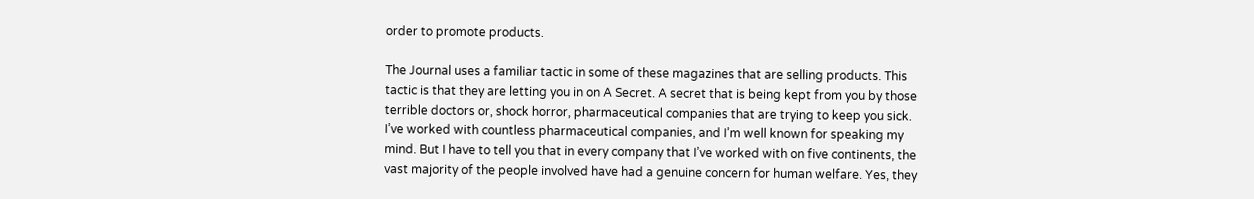order to promote products.

The Journal uses a familiar tactic in some of these magazines that are selling products. This tactic is that they are letting you in on A Secret. A secret that is being kept from you by those terrible doctors or, shock horror, pharmaceutical companies that are trying to keep you sick. I’ve worked with countless pharmaceutical companies, and I’m well known for speaking my mind. But I have to tell you that in every company that I’ve worked with on five continents, the vast majority of the people involved have had a genuine concern for human welfare. Yes, they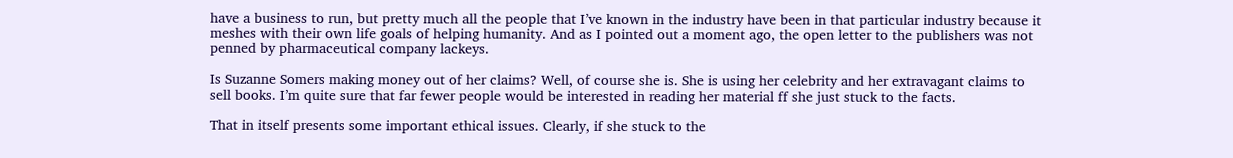have a business to run, but pretty much all the people that I’ve known in the industry have been in that particular industry because it meshes with their own life goals of helping humanity. And as I pointed out a moment ago, the open letter to the publishers was not penned by pharmaceutical company lackeys.

Is Suzanne Somers making money out of her claims? Well, of course she is. She is using her celebrity and her extravagant claims to sell books. I’m quite sure that far fewer people would be interested in reading her material ff she just stuck to the facts.

That in itself presents some important ethical issues. Clearly, if she stuck to the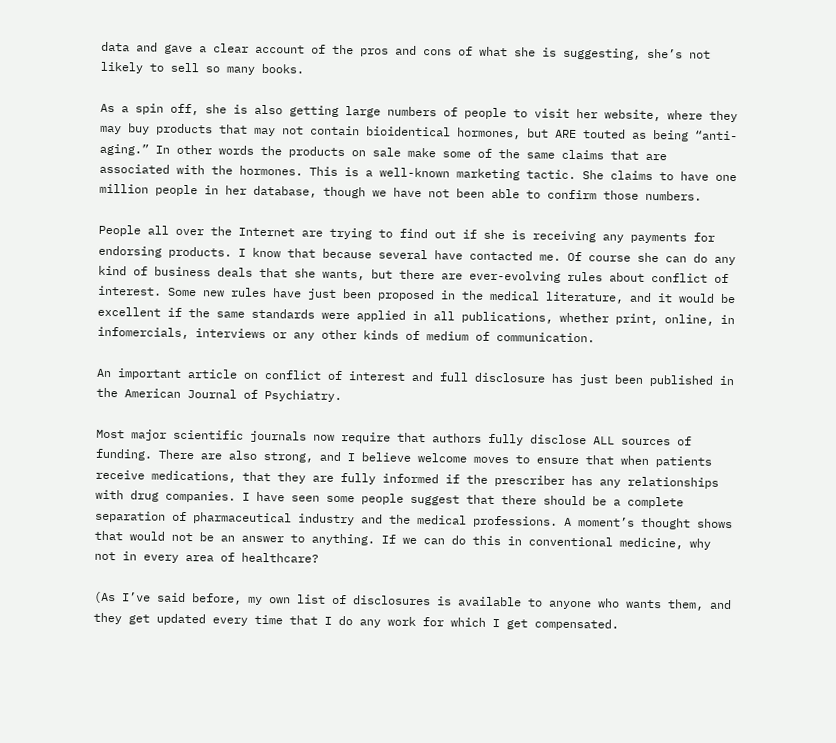data and gave a clear account of the pros and cons of what she is suggesting, she’s not likely to sell so many books.

As a spin off, she is also getting large numbers of people to visit her website, where they may buy products that may not contain bioidentical hormones, but ARE touted as being “anti-aging.” In other words the products on sale make some of the same claims that are associated with the hormones. This is a well-known marketing tactic. She claims to have one million people in her database, though we have not been able to confirm those numbers.

People all over the Internet are trying to find out if she is receiving any payments for endorsing products. I know that because several have contacted me. Of course she can do any kind of business deals that she wants, but there are ever-evolving rules about conflict of interest. Some new rules have just been proposed in the medical literature, and it would be excellent if the same standards were applied in all publications, whether print, online, in infomercials, interviews or any other kinds of medium of communication.

An important article on conflict of interest and full disclosure has just been published in the American Journal of Psychiatry.

Most major scientific journals now require that authors fully disclose ALL sources of funding. There are also strong, and I believe welcome moves to ensure that when patients receive medications, that they are fully informed if the prescriber has any relationships with drug companies. I have seen some people suggest that there should be a complete separation of pharmaceutical industry and the medical professions. A moment’s thought shows that would not be an answer to anything. If we can do this in conventional medicine, why not in every area of healthcare?

(As I’ve said before, my own list of disclosures is available to anyone who wants them, and they get updated every time that I do any work for which I get compensated.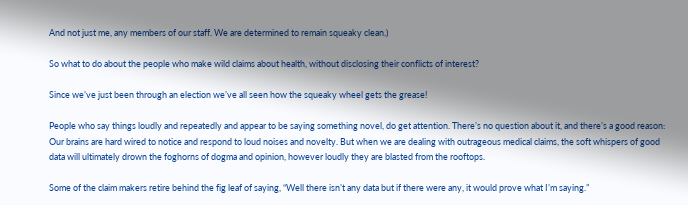And not just me, any members of our staff. We are determined to remain squeaky clean.)

So what to do about the people who make wild claims about health, without disclosing their conflicts of interest?

Since we’ve just been through an election we’ve all seen how the squeaky wheel gets the grease!

People who say things loudly and repeatedly and appear to be saying something novel, do get attention. There’s no question about it, and there’s a good reason: Our brains are hard wired to notice and respond to loud noises and novelty. But when we are dealing with outrageous medical claims, the soft whispers of good data will ultimately drown the foghorns of dogma and opinion, however loudly they are blasted from the rooftops.

Some of the claim makers retire behind the fig leaf of saying, “Well there isn’t any data but if there were any, it would prove what I’m saying.”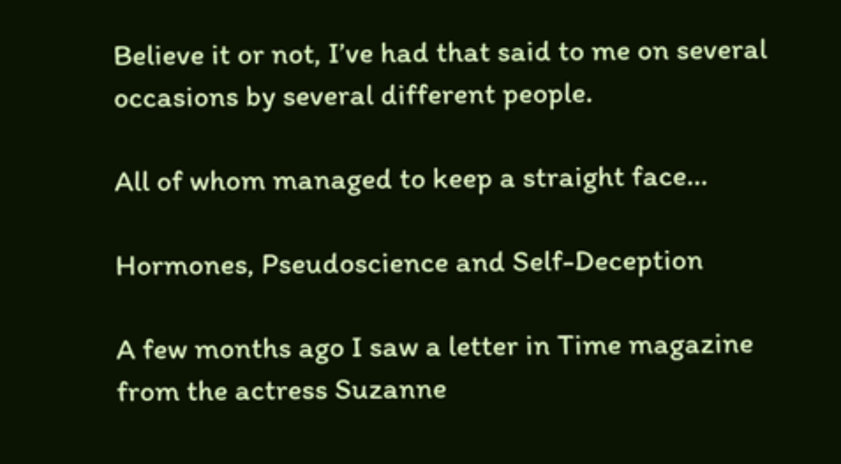Believe it or not, I’ve had that said to me on several occasions by several different people.

All of whom managed to keep a straight face…

Hormones, Pseudoscience and Self-Deception

A few months ago I saw a letter in Time magazine from the actress Suzanne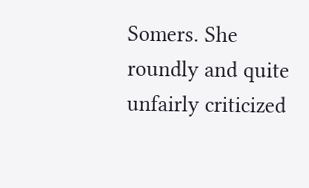Somers. She roundly and quite unfairly criticized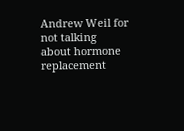Andrew Weil for not talking about hormone replacement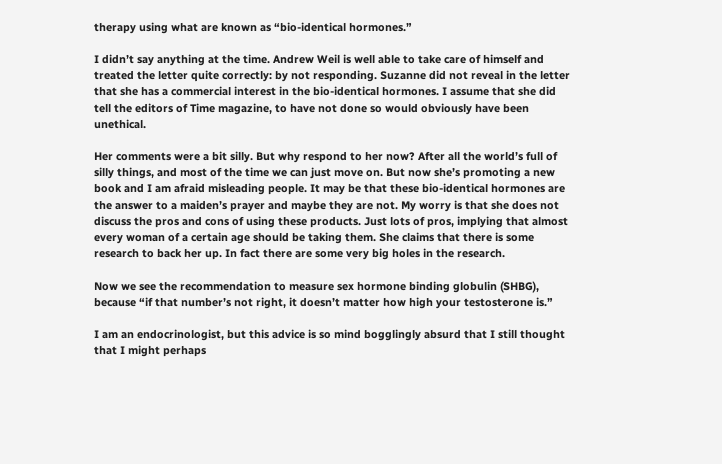therapy using what are known as “bio-identical hormones.”

I didn’t say anything at the time. Andrew Weil is well able to take care of himself and treated the letter quite correctly: by not responding. Suzanne did not reveal in the letter that she has a commercial interest in the bio-identical hormones. I assume that she did tell the editors of Time magazine, to have not done so would obviously have been unethical.

Her comments were a bit silly. But why respond to her now? After all the world’s full of silly things, and most of the time we can just move on. But now she’s promoting a new book and I am afraid misleading people. It may be that these bio-identical hormones are the answer to a maiden’s prayer and maybe they are not. My worry is that she does not discuss the pros and cons of using these products. Just lots of pros, implying that almost every woman of a certain age should be taking them. She claims that there is some research to back her up. In fact there are some very big holes in the research.

Now we see the recommendation to measure sex hormone binding globulin (SHBG), because “if that number’s not right, it doesn’t matter how high your testosterone is.”

I am an endocrinologist, but this advice is so mind bogglingly absurd that I still thought that I might perhaps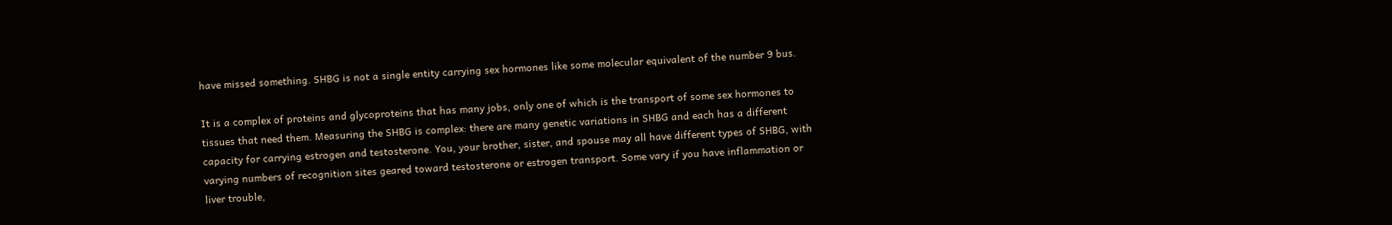have missed something. SHBG is not a single entity carrying sex hormones like some molecular equivalent of the number 9 bus.

It is a complex of proteins and glycoproteins that has many jobs, only one of which is the transport of some sex hormones to tissues that need them. Measuring the SHBG is complex: there are many genetic variations in SHBG and each has a different capacity for carrying estrogen and testosterone. You, your brother, sister, and spouse may all have different types of SHBG, with varying numbers of recognition sites geared toward testosterone or estrogen transport. Some vary if you have inflammation or liver trouble,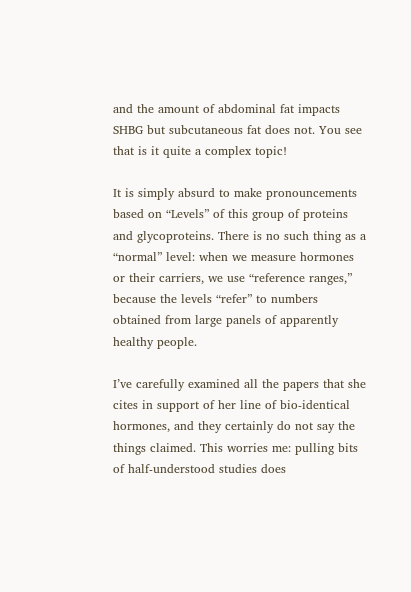and the amount of abdominal fat impacts SHBG but subcutaneous fat does not. You see that is it quite a complex topic!

It is simply absurd to make pronouncements based on “Levels” of this group of proteins and glycoproteins. There is no such thing as a “normal” level: when we measure hormones or their carriers, we use “reference ranges,” because the levels “refer” to numbers obtained from large panels of apparently healthy people.

I’ve carefully examined all the papers that she cites in support of her line of bio-identical hormones, and they certainly do not say the things claimed. This worries me: pulling bits of half-understood studies does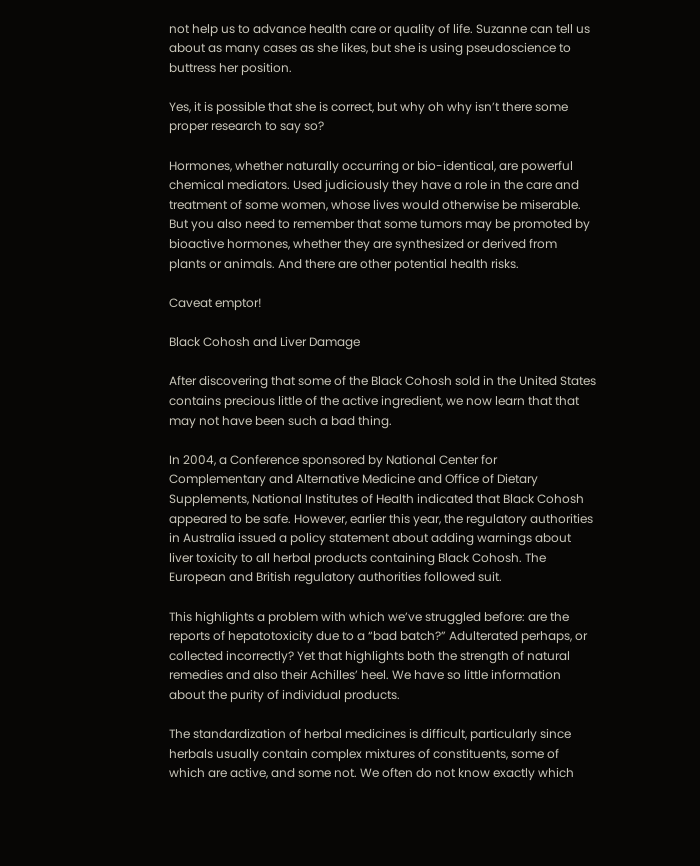not help us to advance health care or quality of life. Suzanne can tell us about as many cases as she likes, but she is using pseudoscience to buttress her position.

Yes, it is possible that she is correct, but why oh why isn’t there some proper research to say so?

Hormones, whether naturally occurring or bio-identical, are powerful chemical mediators. Used judiciously they have a role in the care and treatment of some women, whose lives would otherwise be miserable. But you also need to remember that some tumors may be promoted by bioactive hormones, whether they are synthesized or derived from plants or animals. And there are other potential health risks.

Caveat emptor!

Black Cohosh and Liver Damage

After discovering that some of the Black Cohosh sold in the United States contains precious little of the active ingredient, we now learn that that may not have been such a bad thing.

In 2004, a Conference sponsored by National Center for Complementary and Alternative Medicine and Office of Dietary Supplements, National Institutes of Health indicated that Black Cohosh appeared to be safe. However, earlier this year, the regulatory authorities in Australia issued a policy statement about adding warnings about liver toxicity to all herbal products containing Black Cohosh. The European and British regulatory authorities followed suit.

This highlights a problem with which we’ve struggled before: are the reports of hepatotoxicity due to a “bad batch?” Adulterated perhaps, or collected incorrectly? Yet that highlights both the strength of natural remedies and also their Achilles’ heel. We have so little information about the purity of individual products.

The standardization of herbal medicines is difficult, particularly since herbals usually contain complex mixtures of constituents, some of which are active, and some not. We often do not know exactly which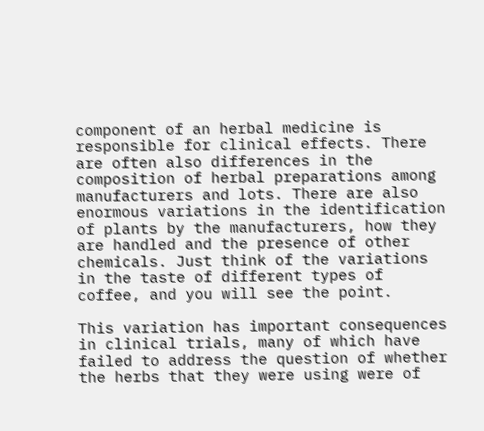component of an herbal medicine is responsible for clinical effects. There are often also differences in the composition of herbal preparations among manufacturers and lots. There are also enormous variations in the identification of plants by the manufacturers, how they are handled and the presence of other chemicals. Just think of the variations in the taste of different types of coffee, and you will see the point.

This variation has important consequences in clinical trials, many of which have failed to address the question of whether the herbs that they were using were of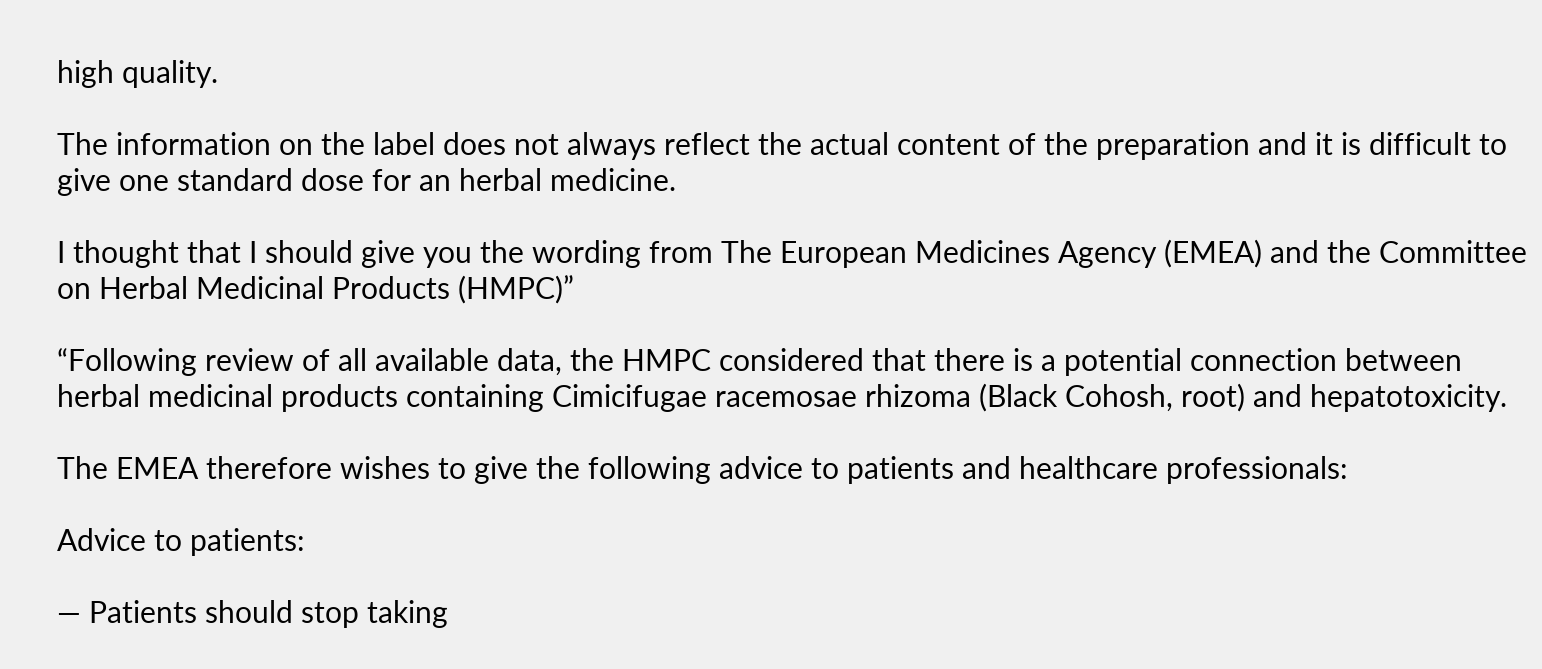high quality.

The information on the label does not always reflect the actual content of the preparation and it is difficult to give one standard dose for an herbal medicine.

I thought that I should give you the wording from The European Medicines Agency (EMEA) and the Committee on Herbal Medicinal Products (HMPC)”

“Following review of all available data, the HMPC considered that there is a potential connection between herbal medicinal products containing Cimicifugae racemosae rhizoma (Black Cohosh, root) and hepatotoxicity.

The EMEA therefore wishes to give the following advice to patients and healthcare professionals:

Advice to patients:

— Patients should stop taking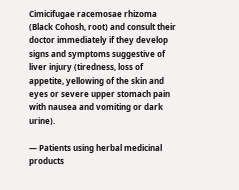Cimicifugae racemosae rhizoma (Black Cohosh, root) and consult their doctor immediately if they develop signs and symptoms suggestive of liver injury (tiredness, loss of appetite, yellowing of the skin and eyes or severe upper stomach pain with nausea and vomiting or dark urine).

— Patients using herbal medicinal products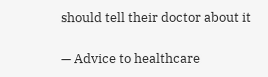should tell their doctor about it

— Advice to healthcare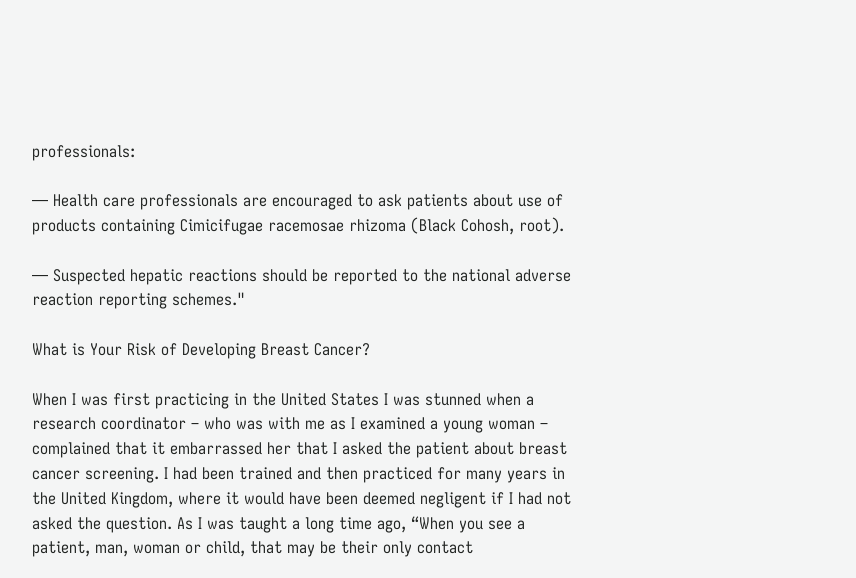professionals:

— Health care professionals are encouraged to ask patients about use of products containing Cimicifugae racemosae rhizoma (Black Cohosh, root).

— Suspected hepatic reactions should be reported to the national adverse reaction reporting schemes."

What is Your Risk of Developing Breast Cancer?

When I was first practicing in the United States I was stunned when a research coordinator – who was with me as I examined a young woman – complained that it embarrassed her that I asked the patient about breast cancer screening. I had been trained and then practiced for many years in the United Kingdom, where it would have been deemed negligent if I had not asked the question. As I was taught a long time ago, “When you see a patient, man, woman or child, that may be their only contact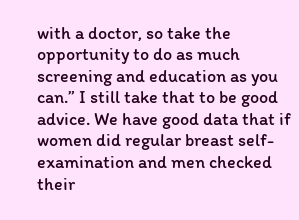with a doctor, so take the opportunity to do as much screening and education as you can.” I still take that to be good advice. We have good data that if women did regular breast self-examination and men checked their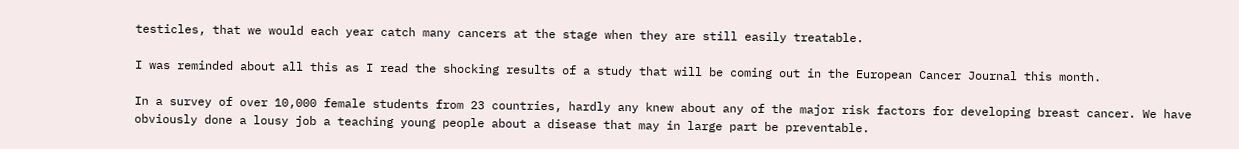testicles, that we would each year catch many cancers at the stage when they are still easily treatable.

I was reminded about all this as I read the shocking results of a study that will be coming out in the European Cancer Journal this month.

In a survey of over 10,000 female students from 23 countries, hardly any knew about any of the major risk factors for developing breast cancer. We have obviously done a lousy job a teaching young people about a disease that may in large part be preventable.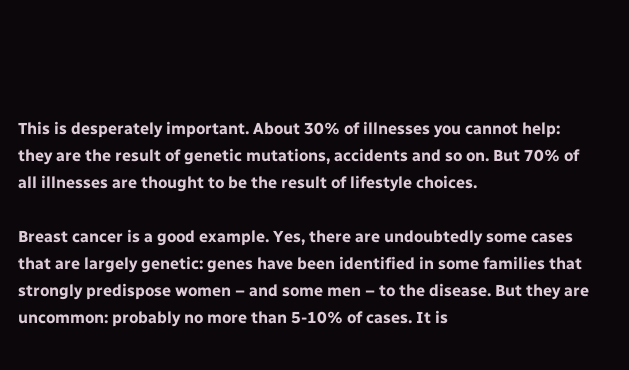This is desperately important. About 30% of illnesses you cannot help: they are the result of genetic mutations, accidents and so on. But 70% of all illnesses are thought to be the result of lifestyle choices.

Breast cancer is a good example. Yes, there are undoubtedly some cases that are largely genetic: genes have been identified in some families that strongly predispose women – and some men – to the disease. But they are uncommon: probably no more than 5-10% of cases. It is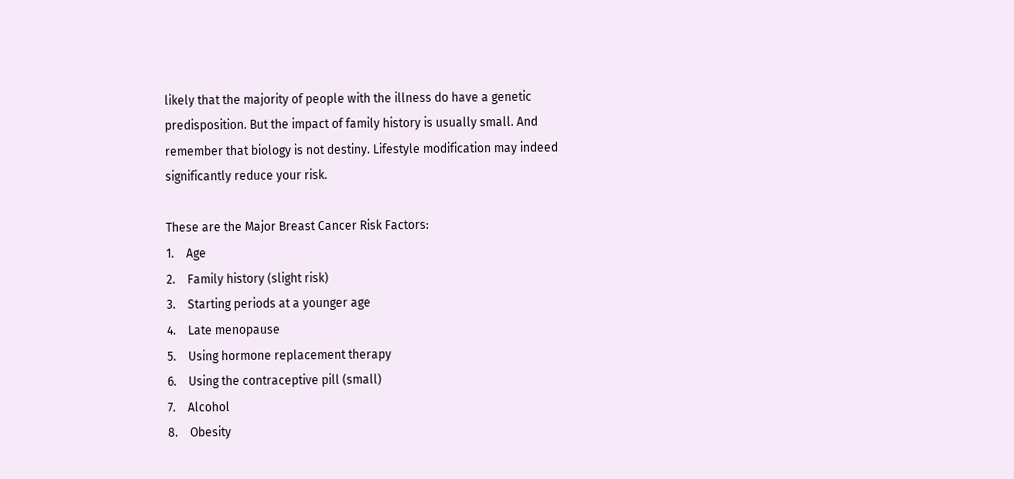likely that the majority of people with the illness do have a genetic predisposition. But the impact of family history is usually small. And remember that biology is not destiny. Lifestyle modification may indeed significantly reduce your risk.

These are the Major Breast Cancer Risk Factors:
1.    Age
2.    Family history (slight risk)
3.    Starting periods at a younger age
4.    Late menopause
5.    Using hormone replacement therapy
6.    Using the contraceptive pill (small)
7.    Alcohol
8.    Obesity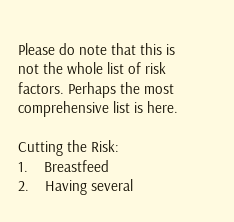Please do note that this is not the whole list of risk factors. Perhaps the most comprehensive list is here.

Cutting the Risk:
1.    Breastfeed
2.    Having several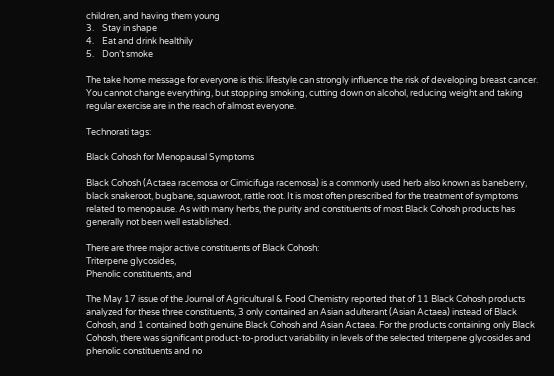children, and having them young
3.    Stay in shape
4.    Eat and drink healthily
5.    Don’t smoke

The take home message for everyone is this: lifestyle can strongly influence the risk of developing breast cancer. You cannot change everything, but stopping smoking, cutting down on alcohol, reducing weight and taking regular exercise are in the reach of almost everyone.

Technorati tags:

Black Cohosh for Menopausal Symptoms

Black Cohosh (Actaea racemosa or Cimicifuga racemosa) is a commonly used herb also known as baneberry, black snakeroot, bugbane, squawroot, rattle root. It is most often prescribed for the treatment of symptoms related to menopause. As with many herbs, the purity and constituents of most Black Cohosh products has generally not been well established.

There are three major active constituents of Black Cohosh:
Triterpene glycosides,
Phenolic constituents, and

The May 17 issue of the Journal of Agricultural & Food Chemistry reported that of 11 Black Cohosh products analyzed for these three constituents, 3 only contained an Asian adulterant (Asian Actaea) instead of Black Cohosh, and 1 contained both genuine Black Cohosh and Asian Actaea. For the products containing only Black Cohosh, there was significant product-to-product variability in levels of the selected triterpene glycosides and phenolic constituents and no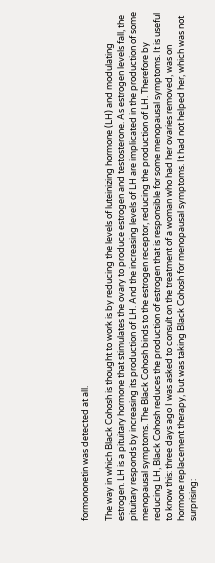formononetin was detected at all.

The way in which Black Cohosh is thought to work is by reducing the levels of luteinizing hormone (LH) and modulating estrogen. LH is a pituitary hormone that stimulates the ovary to produce estrogen and testosterone. As estrogen levels fall, the pituitary responds by increasing its production of LH. And the increasing levels of LH are implicated in the production of some menopausal symptoms. The Black Cohosh binds to the estrogen receptor, reducing the production of LH. Therefore by reducing LH, Black Cohosh reduces the production of estrogen that is responsible for some menopausal symptoms. It is useful to know this: three days ago I was asked to consult on the treatment of a woman who had her ovaries removed, was on hormone replacement therapy, but was taking Black Cohosh for menopausal symptoms. It had not helped her, which was not surprising: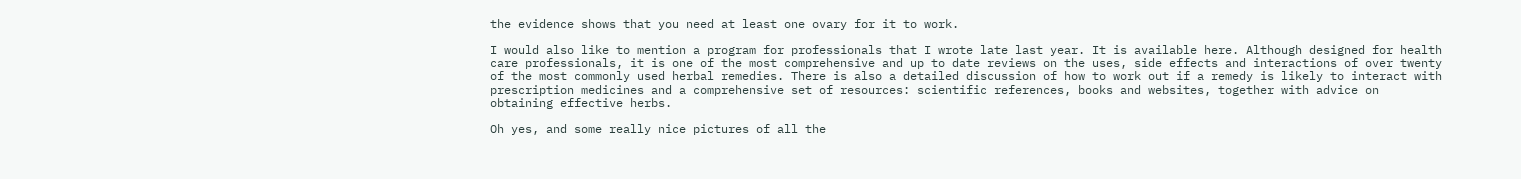the evidence shows that you need at least one ovary for it to work.

I would also like to mention a program for professionals that I wrote late last year. It is available here. Although designed for health care professionals, it is one of the most comprehensive and up to date reviews on the uses, side effects and interactions of over twenty of the most commonly used herbal remedies. There is also a detailed discussion of how to work out if a remedy is likely to interact with prescription medicines and a comprehensive set of resources: scientific references, books and websites, together with advice on obtaining effective herbs.

Oh yes, and some really nice pictures of all the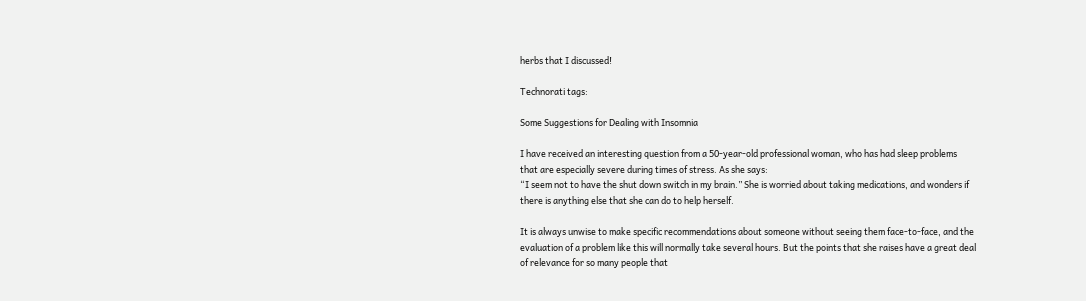herbs that I discussed!

Technorati tags:

Some Suggestions for Dealing with Insomnia

I have received an interesting question from a 50-year-old professional woman, who has had sleep problems that are especially severe during times of stress. As she says:
“I seem not to have the shut down switch in my brain.” She is worried about taking medications, and wonders if there is anything else that she can do to help herself.

It is always unwise to make specific recommendations about someone without seeing them face-to-face, and the evaluation of a problem like this will normally take several hours. But the points that she raises have a great deal of relevance for so many people that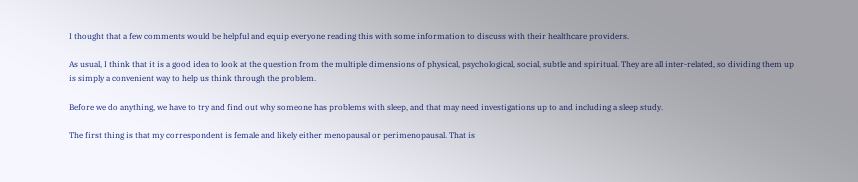I thought that a few comments would be helpful and equip everyone reading this with some information to discuss with their healthcare providers.

As usual, I think that it is a good idea to look at the question from the multiple dimensions of physical, psychological, social, subtle and spiritual. They are all inter-related, so dividing them up is simply a convenient way to help us think through the problem.

Before we do anything, we have to try and find out why someone has problems with sleep, and that may need investigations up to and including a sleep study.

The first thing is that my correspondent is female and likely either menopausal or perimenopausal. That is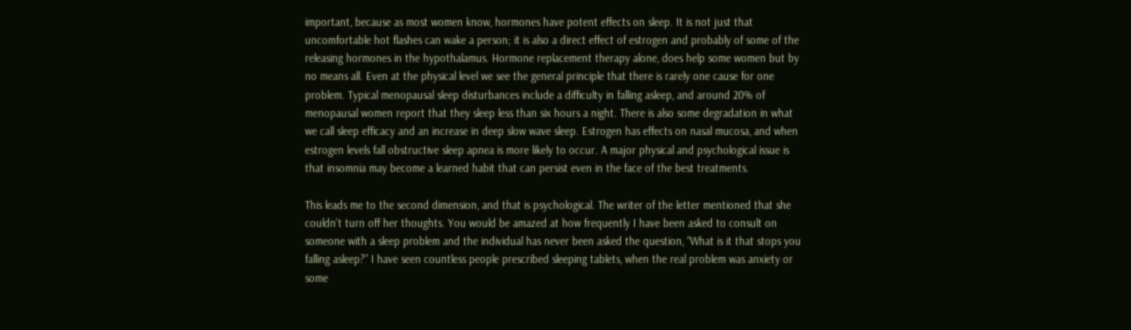important, because as most women know, hormones have potent effects on sleep. It is not just that uncomfortable hot flashes can wake a person; it is also a direct effect of estrogen and probably of some of the releasing hormones in the hypothalamus. Hormone replacement therapy alone, does help some women but by no means all. Even at the physical level we see the general principle that there is rarely one cause for one problem. Typical menopausal sleep disturbances include a difficulty in falling asleep, and around 20% of menopausal women report that they sleep less than six hours a night. There is also some degradation in what we call sleep efficacy and an increase in deep slow wave sleep. Estrogen has effects on nasal mucosa, and when estrogen levels fall obstructive sleep apnea is more likely to occur. A major physical and psychological issue is that insomnia may become a learned habit that can persist even in the face of the best treatments.

This leads me to the second dimension, and that is psychological. The writer of the letter mentioned that she couldn’t turn off her thoughts. You would be amazed at how frequently I have been asked to consult on someone with a sleep problem and the individual has never been asked the question, “What is it that stops you falling asleep?” I have seen countless people prescribed sleeping tablets, when the real problem was anxiety or some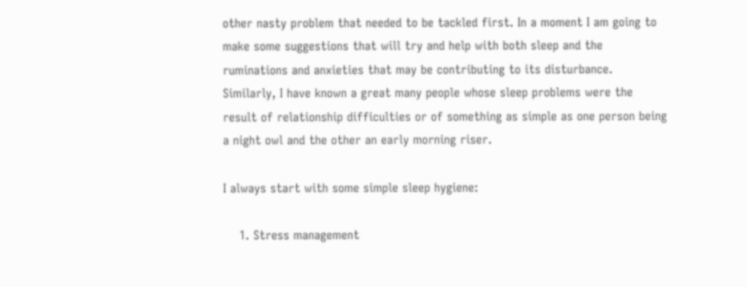other nasty problem that needed to be tackled first. In a moment I am going to make some suggestions that will try and help with both sleep and the ruminations and anxieties that may be contributing to its disturbance. Similarly, I have known a great many people whose sleep problems were the result of relationship difficulties or of something as simple as one person being a night owl and the other an early morning riser.

I always start with some simple sleep hygiene:

    1. Stress management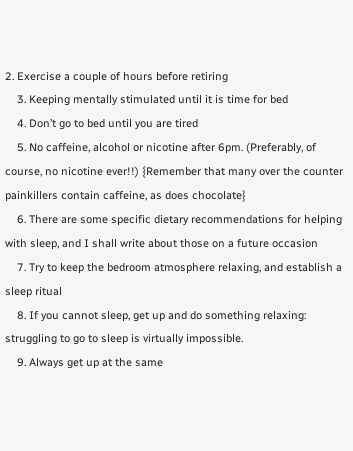2. Exercise a couple of hours before retiring
    3. Keeping mentally stimulated until it is time for bed
    4. Don’t go to bed until you are tired
    5. No caffeine, alcohol or nicotine after 6pm. (Preferably, of course, no nicotine ever!!) {Remember that many over the counter painkillers contain caffeine, as does chocolate}
    6. There are some specific dietary recommendations for helping with sleep, and I shall write about those on a future occasion
    7. Try to keep the bedroom atmosphere relaxing, and establish a sleep ritual
    8. If you cannot sleep, get up and do something relaxing: struggling to go to sleep is virtually impossible.
    9. Always get up at the same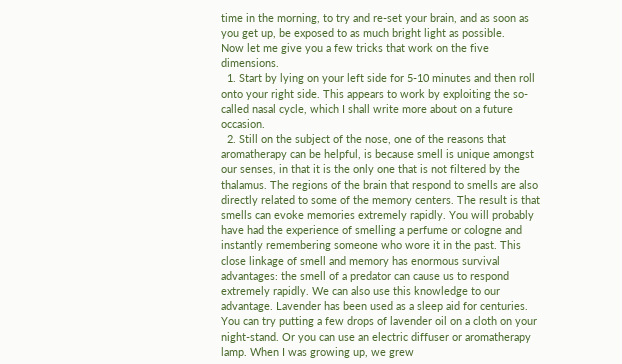time in the morning, to try and re-set your brain, and as soon as you get up, be exposed to as much bright light as possible.
Now let me give you a few tricks that work on the five dimensions.
  1. Start by lying on your left side for 5-10 minutes and then roll onto your right side. This appears to work by exploiting the so-called nasal cycle, which I shall write more about on a future occasion.
  2. Still on the subject of the nose, one of the reasons that aromatherapy can be helpful, is because smell is unique amongst our senses, in that it is the only one that is not filtered by the thalamus. The regions of the brain that respond to smells are also directly related to some of the memory centers. The result is that smells can evoke memories extremely rapidly. You will probably have had the experience of smelling a perfume or cologne and instantly remembering someone who wore it in the past. This close linkage of smell and memory has enormous survival advantages: the smell of a predator can cause us to respond extremely rapidly. We can also use this knowledge to our advantage. Lavender has been used as a sleep aid for centuries. You can try putting a few drops of lavender oil on a cloth on your night-stand. Or you can use an electric diffuser or aromatherapy lamp. When I was growing up, we grew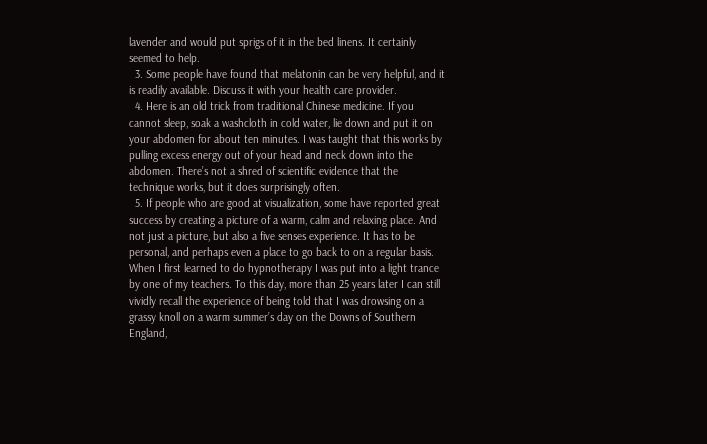lavender and would put sprigs of it in the bed linens. It certainly seemed to help.
  3. Some people have found that melatonin can be very helpful, and it is readily available. Discuss it with your health care provider.
  4. Here is an old trick from traditional Chinese medicine. If you cannot sleep, soak a washcloth in cold water, lie down and put it on your abdomen for about ten minutes. I was taught that this works by pulling excess energy out of your head and neck down into the abdomen. There’s not a shred of scientific evidence that the technique works, but it does surprisingly often.
  5. If people who are good at visualization, some have reported great success by creating a picture of a warm, calm and relaxing place. And not just a picture, but also a five senses experience. It has to be personal, and perhaps even a place to go back to on a regular basis. When I first learned to do hypnotherapy I was put into a light trance by one of my teachers. To this day, more than 25 years later I can still vividly recall the experience of being told that I was drowsing on a grassy knoll on a warm summer’s day on the Downs of Southern England,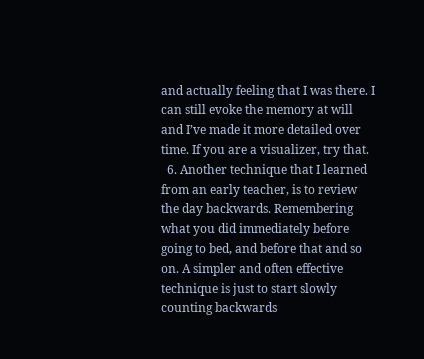and actually feeling that I was there. I can still evoke the memory at will and I’ve made it more detailed over time. If you are a visualizer, try that.
  6. Another technique that I learned from an early teacher, is to review the day backwards. Remembering what you did immediately before going to bed, and before that and so on. A simpler and often effective technique is just to start slowly counting backwards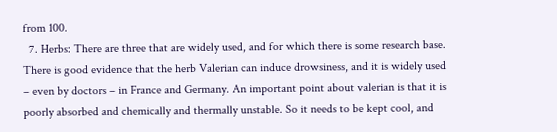from 100.
  7. Herbs: There are three that are widely used, and for which there is some research base. There is good evidence that the herb Valerian can induce drowsiness, and it is widely used – even by doctors – in France and Germany. An important point about valerian is that it is poorly absorbed and chemically and thermally unstable. So it needs to be kept cool, and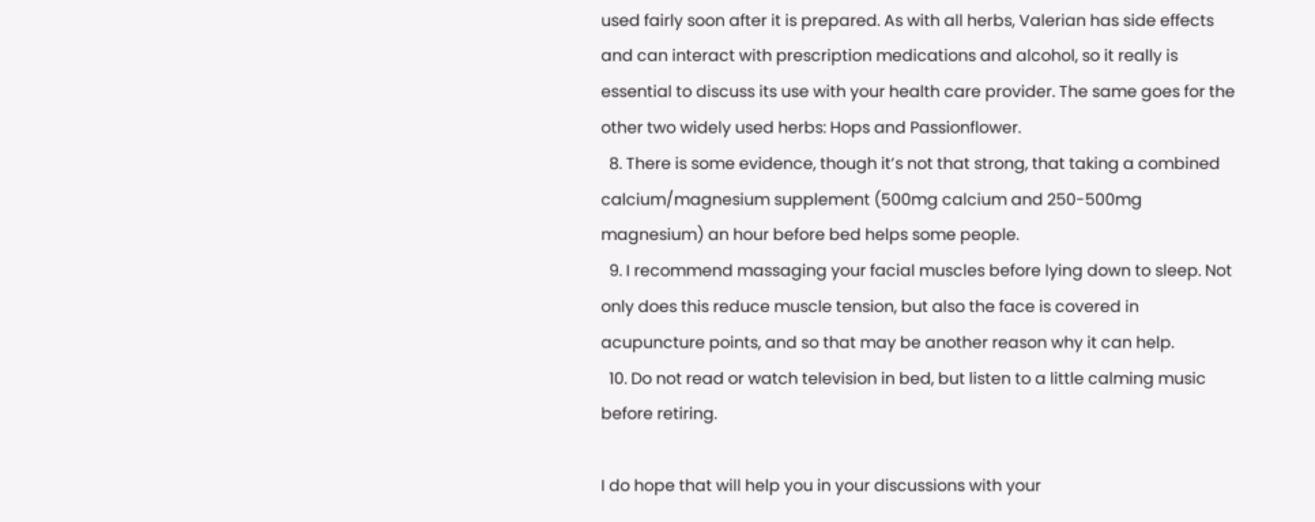used fairly soon after it is prepared. As with all herbs, Valerian has side effects and can interact with prescription medications and alcohol, so it really is essential to discuss its use with your health care provider. The same goes for the other two widely used herbs: Hops and Passionflower.
  8. There is some evidence, though it’s not that strong, that taking a combined calcium/magnesium supplement (500mg calcium and 250-500mg magnesium) an hour before bed helps some people.
  9. I recommend massaging your facial muscles before lying down to sleep. Not only does this reduce muscle tension, but also the face is covered in acupuncture points, and so that may be another reason why it can help.
  10. Do not read or watch television in bed, but listen to a little calming music before retiring.

I do hope that will help you in your discussions with your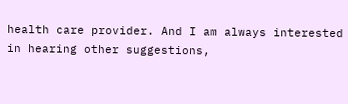health care provider. And I am always interested in hearing other suggestions,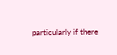particularly if there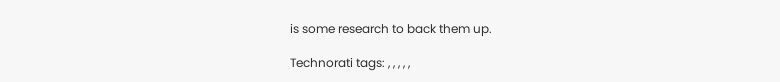is some research to back them up.

Technorati tags: , , , , ,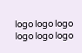logo logo logo logo logo logo